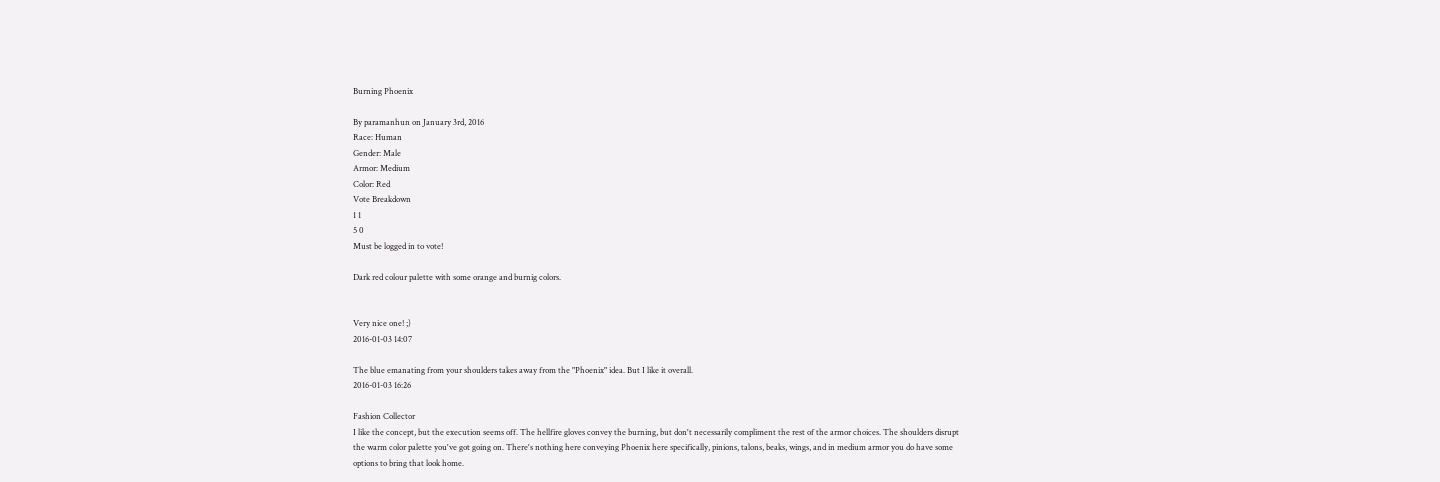Burning Phoenix

By paramanhun on January 3rd, 2016
Race: Human
Gender: Male
Armor: Medium
Color: Red
Vote Breakdown
1 1
5 0
Must be logged in to vote!

Dark red colour palette with some orange and burnig colors.


Very nice one! ;)
2016-01-03 14:07

The blue emanating from your shoulders takes away from the "Phoenix" idea. But I like it overall.
2016-01-03 16:26

Fashion Collector
I like the concept, but the execution seems off. The hellfire gloves convey the burning, but don't necessarily compliment the rest of the armor choices. The shoulders disrupt the warm color palette you've got going on. There's nothing here conveying Phoenix here specifically, pinions, talons, beaks, wings, and in medium armor you do have some options to bring that look home.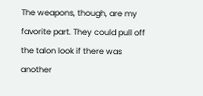The weapons, though, are my favorite part. They could pull off the talon look if there was another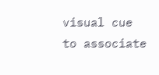visual cue to associate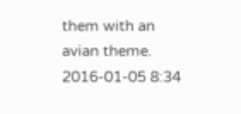them with an avian theme.
2016-01-05 8:34